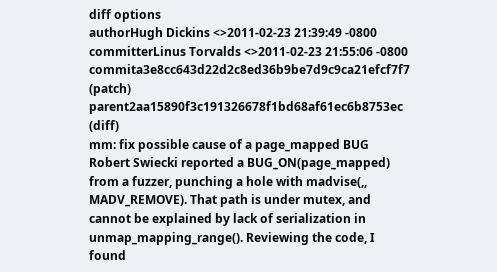diff options
authorHugh Dickins <>2011-02-23 21:39:49 -0800
committerLinus Torvalds <>2011-02-23 21:55:06 -0800
commita3e8cc643d22d2c8ed36b9be7d9c9ca21efcf7f7 (patch)
parent2aa15890f3c191326678f1bd68af61ec6b8753ec (diff)
mm: fix possible cause of a page_mapped BUG
Robert Swiecki reported a BUG_ON(page_mapped) from a fuzzer, punching a hole with madvise(,, MADV_REMOVE). That path is under mutex, and cannot be explained by lack of serialization in unmap_mapping_range(). Reviewing the code, I found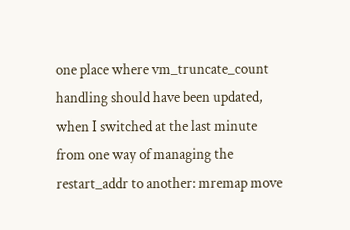one place where vm_truncate_count handling should have been updated, when I switched at the last minute from one way of managing the restart_addr to another: mremap move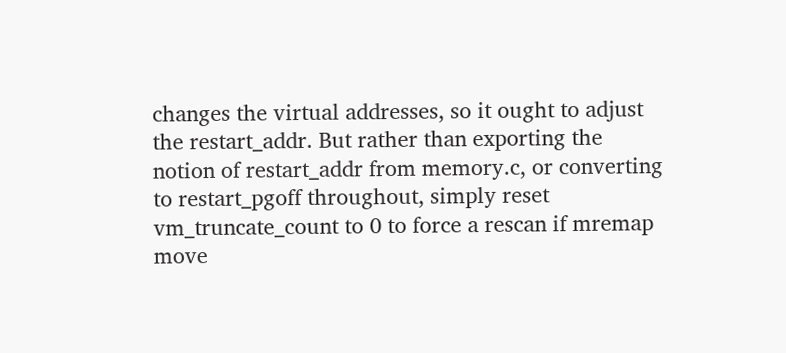changes the virtual addresses, so it ought to adjust the restart_addr. But rather than exporting the notion of restart_addr from memory.c, or converting to restart_pgoff throughout, simply reset vm_truncate_count to 0 to force a rescan if mremap move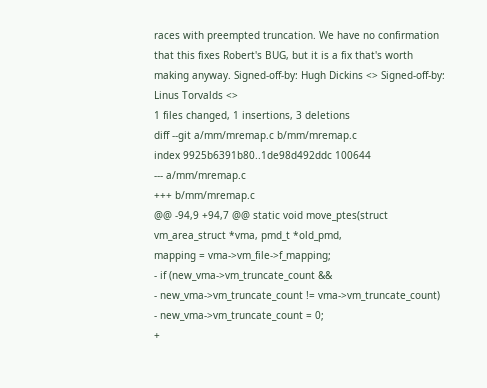races with preempted truncation. We have no confirmation that this fixes Robert's BUG, but it is a fix that's worth making anyway. Signed-off-by: Hugh Dickins <> Signed-off-by: Linus Torvalds <>
1 files changed, 1 insertions, 3 deletions
diff --git a/mm/mremap.c b/mm/mremap.c
index 9925b6391b80..1de98d492ddc 100644
--- a/mm/mremap.c
+++ b/mm/mremap.c
@@ -94,9 +94,7 @@ static void move_ptes(struct vm_area_struct *vma, pmd_t *old_pmd,
mapping = vma->vm_file->f_mapping;
- if (new_vma->vm_truncate_count &&
- new_vma->vm_truncate_count != vma->vm_truncate_count)
- new_vma->vm_truncate_count = 0;
+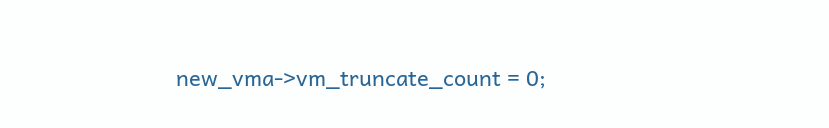new_vma->vm_truncate_count = 0;